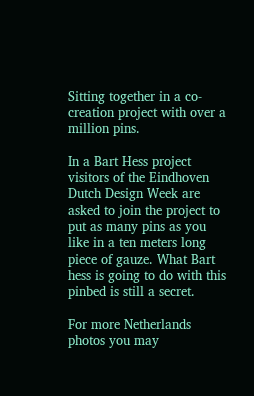Sitting together in a co-creation project with over a million pins.

In a Bart Hess project visitors of the Eindhoven Dutch Design Week are asked to join the project to put as many pins as you like in a ten meters long piece of gauze. What Bart hess is going to do with this pinbed is still a secret.

For more Netherlands photos you may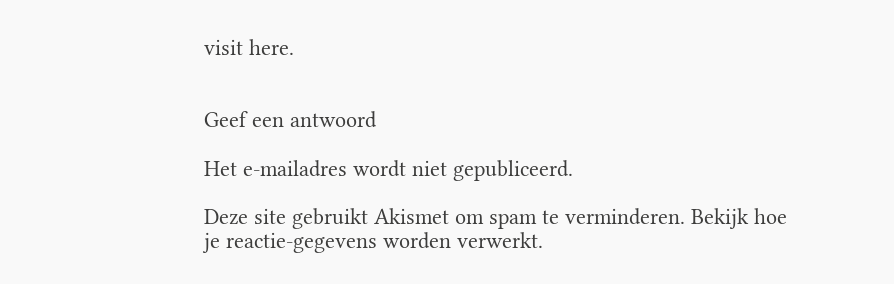visit here.


Geef een antwoord

Het e-mailadres wordt niet gepubliceerd.

Deze site gebruikt Akismet om spam te verminderen. Bekijk hoe je reactie-gegevens worden verwerkt.